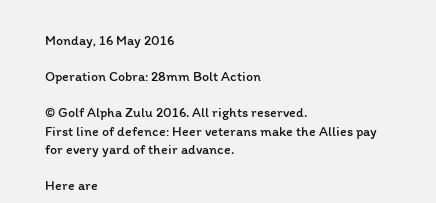Monday, 16 May 2016

Operation Cobra: 28mm Bolt Action

© Golf Alpha Zulu 2016. All rights reserved.
First line of defence: Heer veterans make the Allies pay for every yard of their advance.

Here are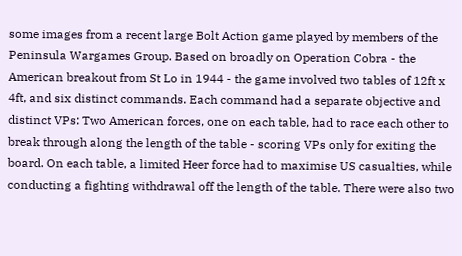some images from a recent large Bolt Action game played by members of the Peninsula Wargames Group. Based on broadly on Operation Cobra - the American breakout from St Lo in 1944 - the game involved two tables of 12ft x 4ft, and six distinct commands. Each command had a separate objective and distinct VPs: Two American forces, one on each table, had to race each other to break through along the length of the table - scoring VPs only for exiting the board. On each table, a limited Heer force had to maximise US casualties, while conducting a fighting withdrawal off the length of the table. There were also two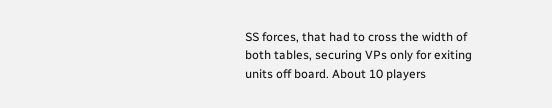SS forces, that had to cross the width of both tables, securing VPs only for exiting units off board. About 10 players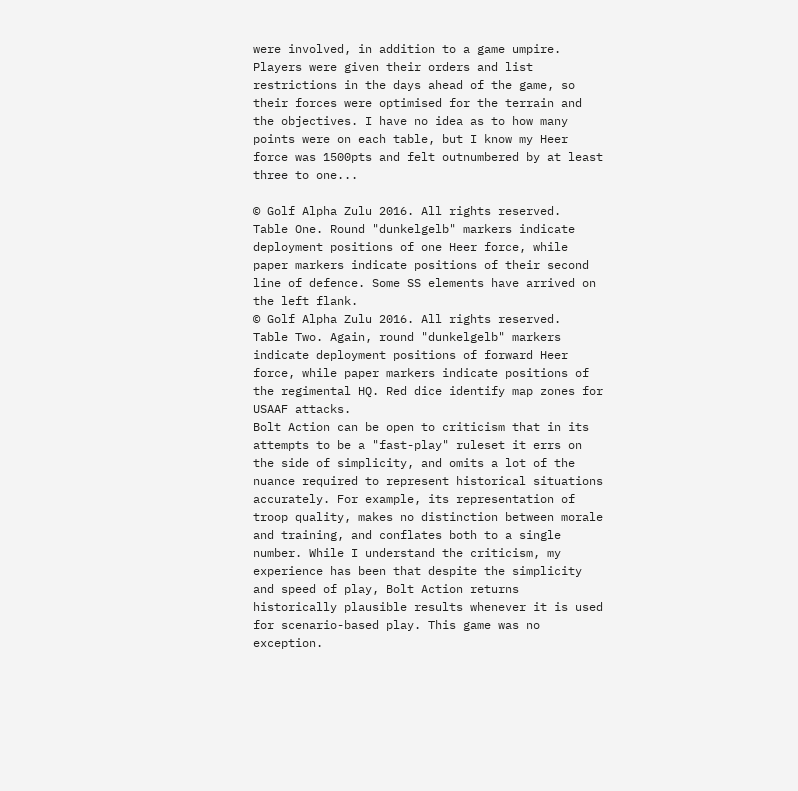were involved, in addition to a game umpire. Players were given their orders and list restrictions in the days ahead of the game, so their forces were optimised for the terrain and the objectives. I have no idea as to how many points were on each table, but I know my Heer force was 1500pts and felt outnumbered by at least three to one...

© Golf Alpha Zulu 2016. All rights reserved.
Table One. Round "dunkelgelb" markers indicate deployment positions of one Heer force, while paper markers indicate positions of their second line of defence. Some SS elements have arrived on the left flank.
© Golf Alpha Zulu 2016. All rights reserved.
Table Two. Again, round "dunkelgelb" markers indicate deployment positions of forward Heer force, while paper markers indicate positions of the regimental HQ. Red dice identify map zones for USAAF attacks.
Bolt Action can be open to criticism that in its attempts to be a "fast-play" ruleset it errs on the side of simplicity, and omits a lot of the nuance required to represent historical situations accurately. For example, its representation of troop quality, makes no distinction between morale and training, and conflates both to a single number. While I understand the criticism, my experience has been that despite the simplicity and speed of play, Bolt Action returns historically plausible results whenever it is used for scenario-based play. This game was no exception.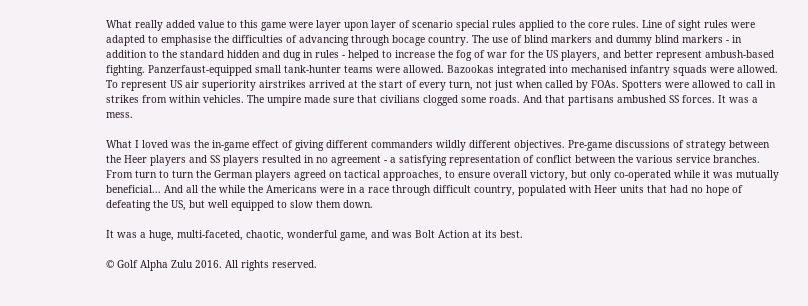What really added value to this game were layer upon layer of scenario special rules applied to the core rules. Line of sight rules were adapted to emphasise the difficulties of advancing through bocage country. The use of blind markers and dummy blind markers - in addition to the standard hidden and dug in rules - helped to increase the fog of war for the US players, and better represent ambush-based fighting. Panzerfaust-equipped small tank-hunter teams were allowed. Bazookas integrated into mechanised infantry squads were allowed. To represent US air superiority airstrikes arrived at the start of every turn, not just when called by FOAs. Spotters were allowed to call in strikes from within vehicles. The umpire made sure that civilians clogged some roads. And that partisans ambushed SS forces. It was a mess.

What I loved was the in-game effect of giving different commanders wildly different objectives. Pre-game discussions of strategy between the Heer players and SS players resulted in no agreement - a satisfying representation of conflict between the various service branches. From turn to turn the German players agreed on tactical approaches, to ensure overall victory, but only co-operated while it was mutually beneficial... And all the while the Americans were in a race through difficult country, populated with Heer units that had no hope of defeating the US, but well equipped to slow them down.

It was a huge, multi-faceted, chaotic, wonderful game, and was Bolt Action at its best.

© Golf Alpha Zulu 2016. All rights reserved.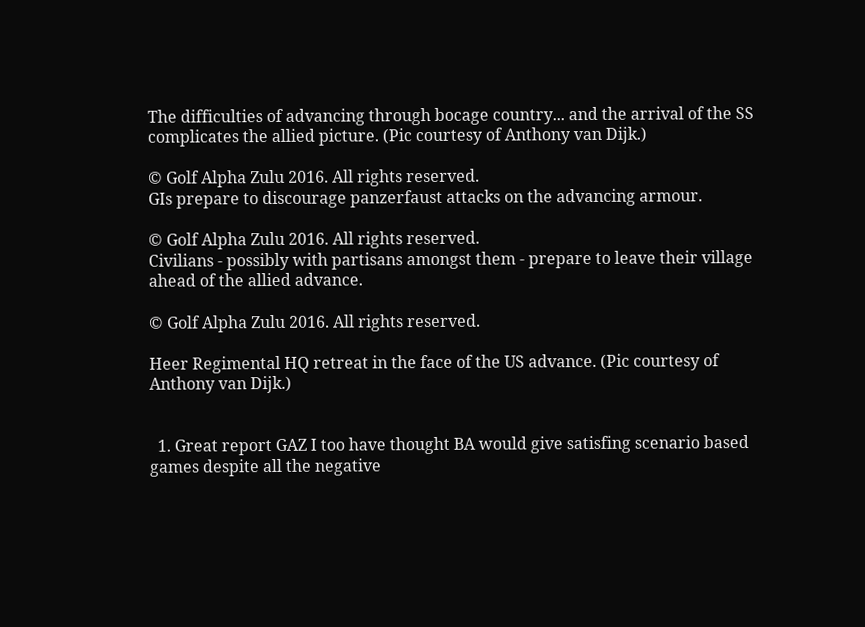The difficulties of advancing through bocage country... and the arrival of the SS complicates the allied picture. (Pic courtesy of Anthony van Dijk.)

© Golf Alpha Zulu 2016. All rights reserved.
GIs prepare to discourage panzerfaust attacks on the advancing armour.

© Golf Alpha Zulu 2016. All rights reserved.
Civilians - possibly with partisans amongst them - prepare to leave their village ahead of the allied advance.

© Golf Alpha Zulu 2016. All rights reserved.

Heer Regimental HQ retreat in the face of the US advance. (Pic courtesy of Anthony van Dijk.)


  1. Great report GAZ I too have thought BA would give satisfing scenario based games despite all the negative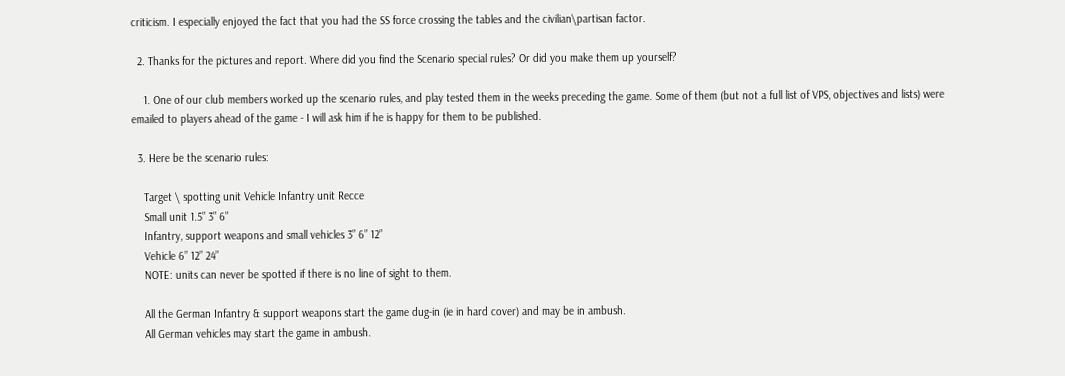criticism. I especially enjoyed the fact that you had the SS force crossing the tables and the civilian\partisan factor.

  2. Thanks for the pictures and report. Where did you find the Scenario special rules? Or did you make them up yourself?

    1. One of our club members worked up the scenario rules, and play tested them in the weeks preceding the game. Some of them (but not a full list of VPS, objectives and lists) were emailed to players ahead of the game - I will ask him if he is happy for them to be published.

  3. Here be the scenario rules:

    Target \ spotting unit Vehicle Infantry unit Recce
    Small unit 1.5” 3” 6”
    Infantry, support weapons and small vehicles 3” 6” 12”
    Vehicle 6” 12” 24”
    NOTE: units can never be spotted if there is no line of sight to them.

    All the German Infantry & support weapons start the game dug-in (ie in hard cover) and may be in ambush.
    All German vehicles may start the game in ambush.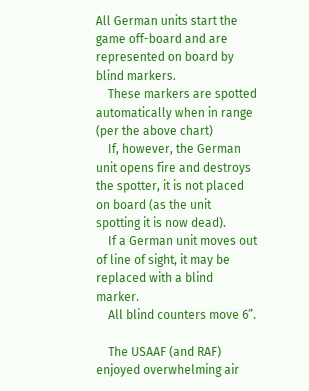All German units start the game off-board and are represented on board by blind markers.
    These markers are spotted automatically when in range (per the above chart)
    If, however, the German unit opens fire and destroys the spotter, it is not placed on board (as the unit spotting it is now dead).
    If a German unit moves out of line of sight, it may be replaced with a blind marker.
    All blind counters move 6”.

    The USAAF (and RAF) enjoyed overwhelming air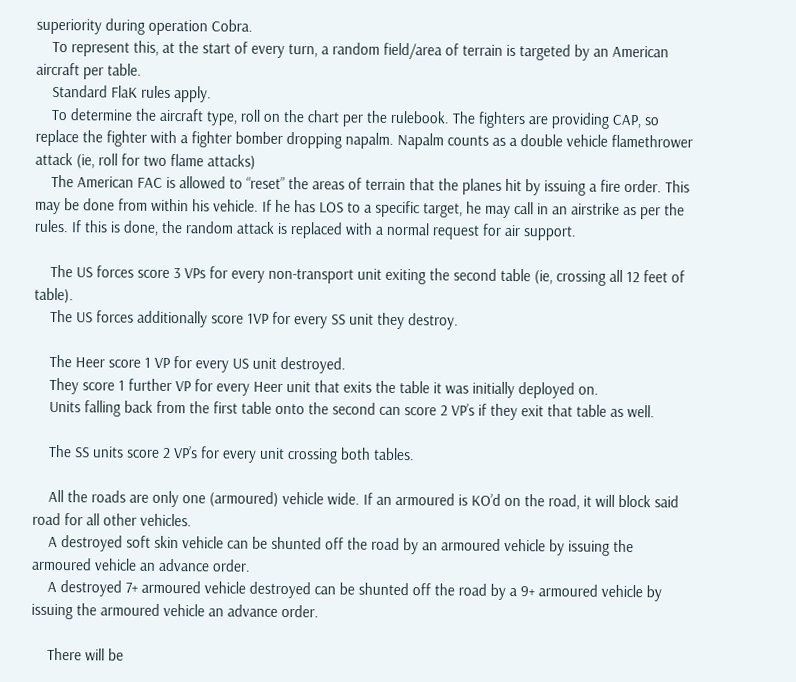superiority during operation Cobra.
    To represent this, at the start of every turn, a random field/area of terrain is targeted by an American aircraft per table.
    Standard FlaK rules apply.
    To determine the aircraft type, roll on the chart per the rulebook. The fighters are providing CAP, so replace the fighter with a fighter bomber dropping napalm. Napalm counts as a double vehicle flamethrower attack (ie, roll for two flame attacks)
    The American FAC is allowed to “reset” the areas of terrain that the planes hit by issuing a fire order. This may be done from within his vehicle. If he has LOS to a specific target, he may call in an airstrike as per the rules. If this is done, the random attack is replaced with a normal request for air support.

    The US forces score 3 VPs for every non-transport unit exiting the second table (ie, crossing all 12 feet of table).
    The US forces additionally score 1VP for every SS unit they destroy.

    The Heer score 1 VP for every US unit destroyed.
    They score 1 further VP for every Heer unit that exits the table it was initially deployed on.
    Units falling back from the first table onto the second can score 2 VP’s if they exit that table as well.

    The SS units score 2 VP’s for every unit crossing both tables.

    All the roads are only one (armoured) vehicle wide. If an armoured is KO’d on the road, it will block said road for all other vehicles.
    A destroyed soft skin vehicle can be shunted off the road by an armoured vehicle by issuing the armoured vehicle an advance order.
    A destroyed 7+ armoured vehicle destroyed can be shunted off the road by a 9+ armoured vehicle by issuing the armoured vehicle an advance order.

    There will be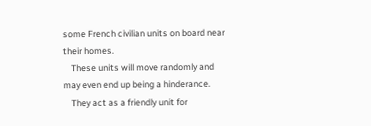some French civilian units on board near their homes.
    These units will move randomly and may even end up being a hinderance.
    They act as a friendly unit for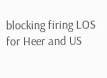blocking firing LOS for Heer and US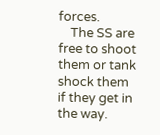forces.
    The SS are free to shoot them or tank shock them if they get in the way.